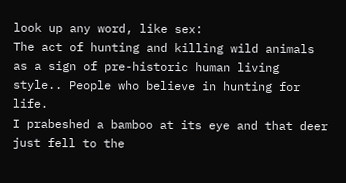look up any word, like sex:
The act of hunting and killing wild animals as a sign of pre-historic human living style.. People who believe in hunting for life.
I prabeshed a bamboo at its eye and that deer just fell to the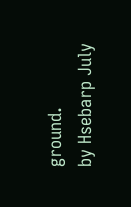ground.
by Hsebarp July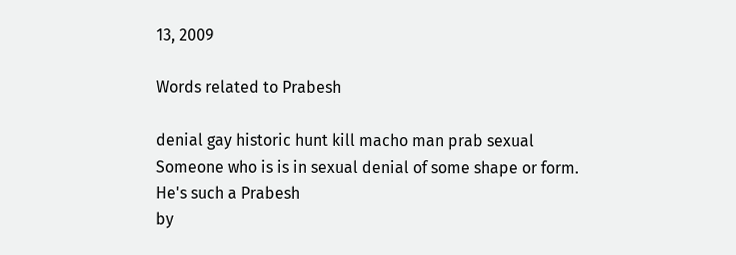13, 2009

Words related to Prabesh

denial gay historic hunt kill macho man prab sexual
Someone who is is in sexual denial of some shape or form.
He's such a Prabesh
by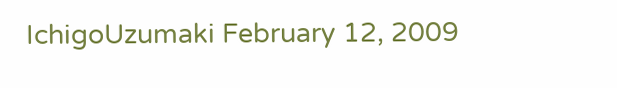IchigoUzumaki February 12, 2009